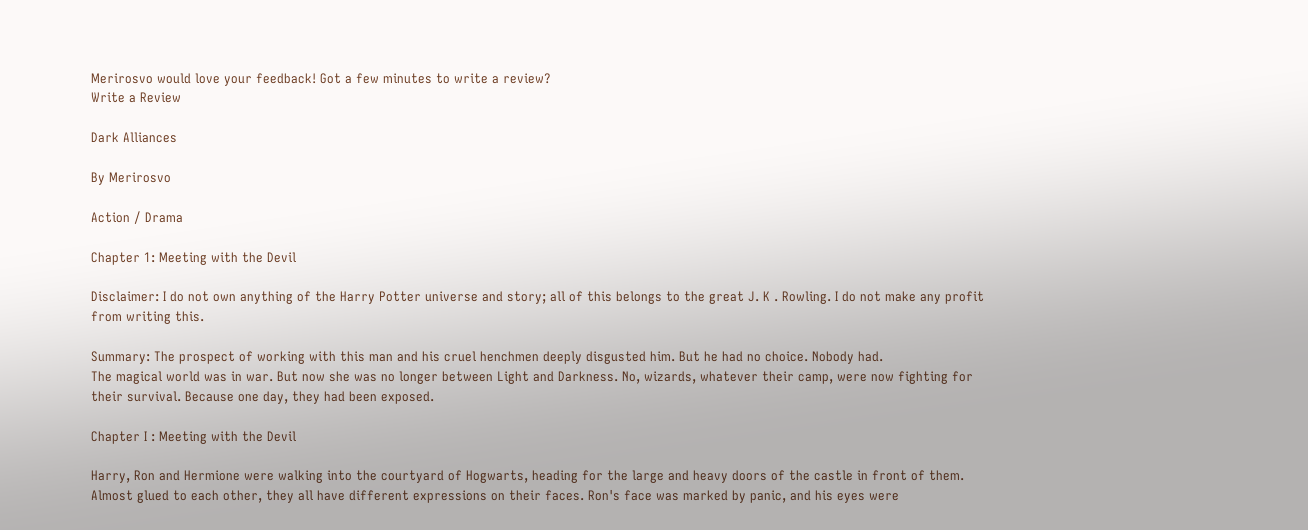Merirosvo would love your feedback! Got a few minutes to write a review?
Write a Review

Dark Alliances

By Merirosvo

Action / Drama

Chapter 1: Meeting with the Devil

Disclaimer: I do not own anything of the Harry Potter universe and story; all of this belongs to the great J. K . Rowling. I do not make any profit from writing this.

Summary: The prospect of working with this man and his cruel henchmen deeply disgusted him. But he had no choice. Nobody had.
The magical world was in war. But now she was no longer between Light and Darkness. No, wizards, whatever their camp, were now fighting for their survival. Because one day, they had been exposed.

Chapter I : Meeting with the Devil

Harry, Ron and Hermione were walking into the courtyard of Hogwarts, heading for the large and heavy doors of the castle in front of them. Almost glued to each other, they all have different expressions on their faces. Ron's face was marked by panic, and his eyes were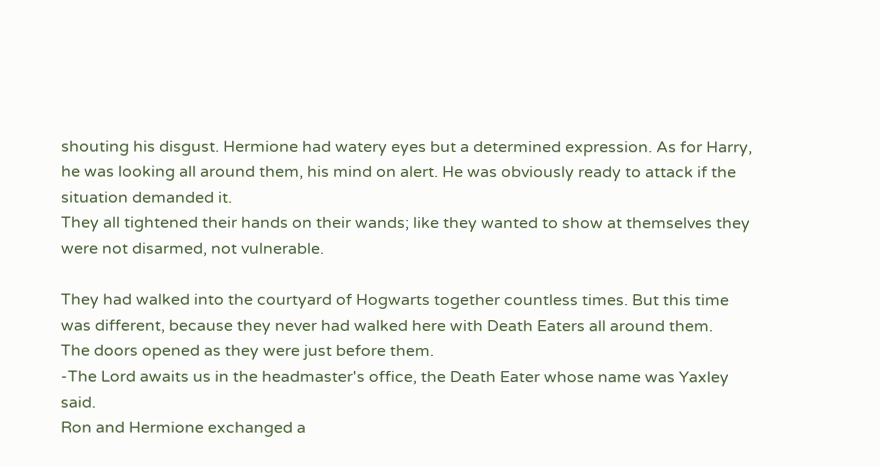shouting his disgust. Hermione had watery eyes but a determined expression. As for Harry, he was looking all around them, his mind on alert. He was obviously ready to attack if the situation demanded it.
They all tightened their hands on their wands; like they wanted to show at themselves they were not disarmed, not vulnerable.

They had walked into the courtyard of Hogwarts together countless times. But this time was different, because they never had walked here with Death Eaters all around them.
The doors opened as they were just before them.
-The Lord awaits us in the headmaster's office, the Death Eater whose name was Yaxley said.
Ron and Hermione exchanged a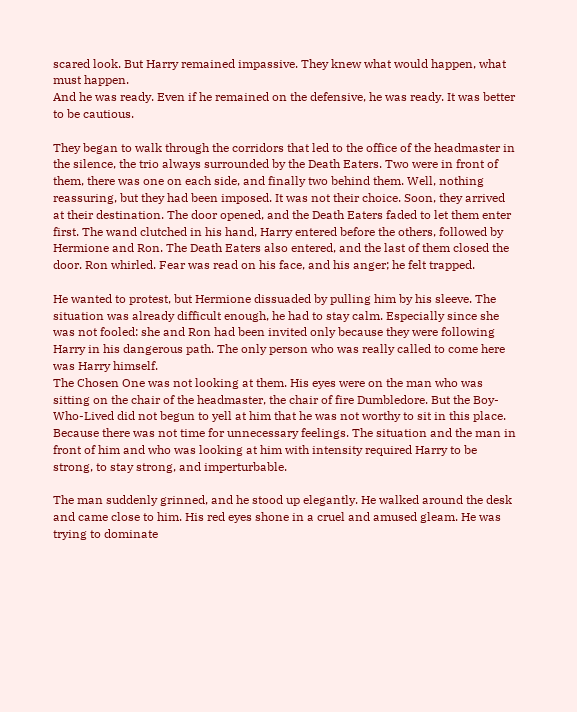scared look. But Harry remained impassive. They knew what would happen, what must happen.
And he was ready. Even if he remained on the defensive, he was ready. It was better to be cautious.

They began to walk through the corridors that led to the office of the headmaster in the silence, the trio always surrounded by the Death Eaters. Two were in front of them, there was one on each side, and finally two behind them. Well, nothing reassuring, but they had been imposed. It was not their choice. Soon, they arrived at their destination. The door opened, and the Death Eaters faded to let them enter first. The wand clutched in his hand, Harry entered before the others, followed by Hermione and Ron. The Death Eaters also entered, and the last of them closed the door. Ron whirled. Fear was read on his face, and his anger; he felt trapped.

He wanted to protest, but Hermione dissuaded by pulling him by his sleeve. The situation was already difficult enough, he had to stay calm. Especially since she was not fooled: she and Ron had been invited only because they were following Harry in his dangerous path. The only person who was really called to come here was Harry himself.
The Chosen One was not looking at them. His eyes were on the man who was sitting on the chair of the headmaster, the chair of fire Dumbledore. But the Boy-Who-Lived did not begun to yell at him that he was not worthy to sit in this place. Because there was not time for unnecessary feelings. The situation and the man in front of him and who was looking at him with intensity required Harry to be strong, to stay strong, and imperturbable.

The man suddenly grinned, and he stood up elegantly. He walked around the desk and came close to him. His red eyes shone in a cruel and amused gleam. He was trying to dominate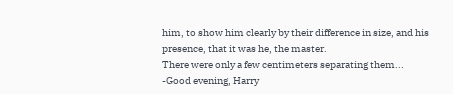him, to show him clearly by their difference in size, and his presence, that it was he, the master.
There were only a few centimeters separating them...
-Good evening, Harry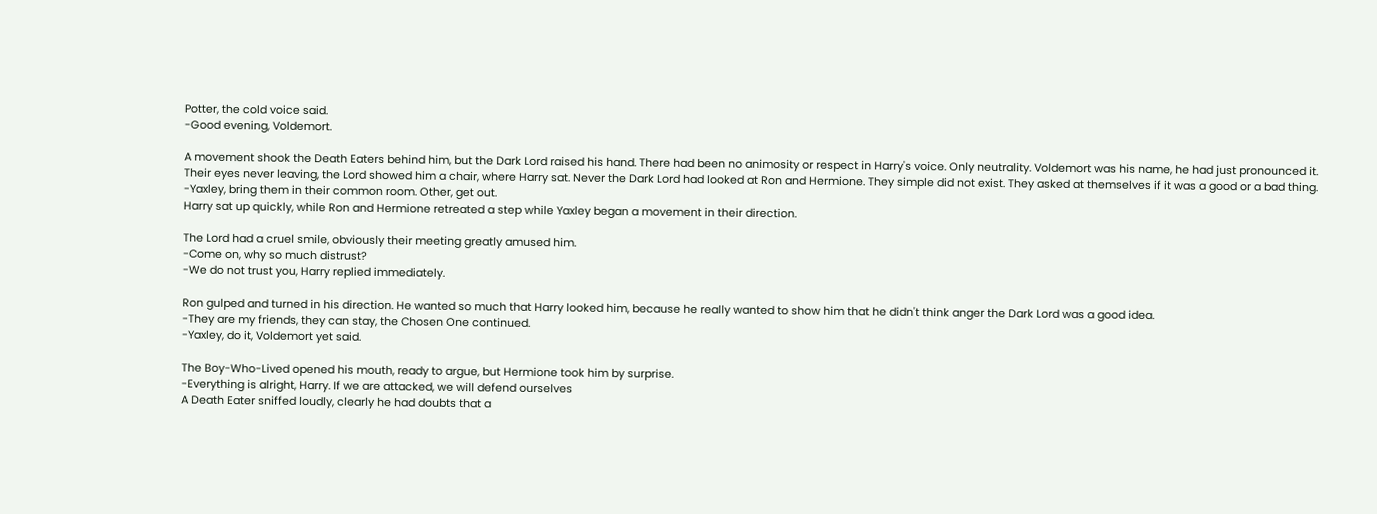Potter, the cold voice said.
-Good evening, Voldemort.

A movement shook the Death Eaters behind him, but the Dark Lord raised his hand. There had been no animosity or respect in Harry's voice. Only neutrality. Voldemort was his name, he had just pronounced it.
Their eyes never leaving, the Lord showed him a chair, where Harry sat. Never the Dark Lord had looked at Ron and Hermione. They simple did not exist. They asked at themselves if it was a good or a bad thing.
-Yaxley, bring them in their common room. Other, get out.
Harry sat up quickly, while Ron and Hermione retreated a step while Yaxley began a movement in their direction.

The Lord had a cruel smile, obviously their meeting greatly amused him.
-Come on, why so much distrust?
-We do not trust you, Harry replied immediately.

Ron gulped and turned in his direction. He wanted so much that Harry looked him, because he really wanted to show him that he didn't think anger the Dark Lord was a good idea.
-They are my friends, they can stay, the Chosen One continued.
-Yaxley, do it, Voldemort yet said.

The Boy-Who-Lived opened his mouth, ready to argue, but Hermione took him by surprise.
-Everything is alright, Harry. If we are attacked, we will defend ourselves
A Death Eater sniffed loudly, clearly he had doubts that a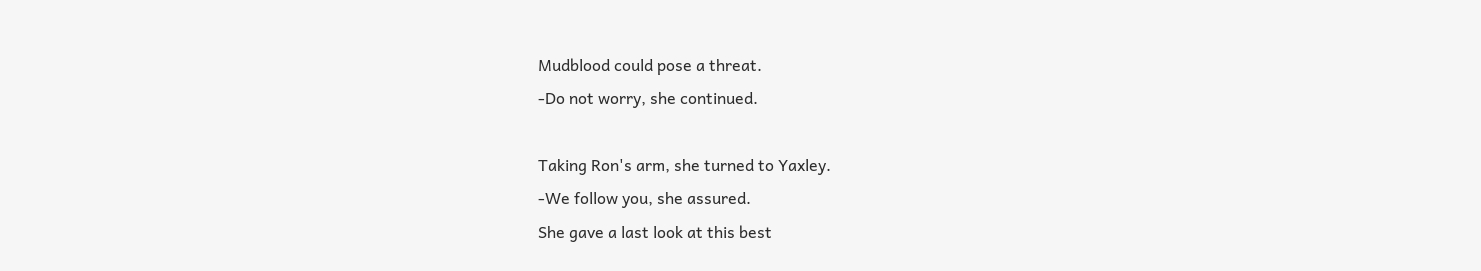Mudblood could pose a threat.
-Do not worry, she continued.

Taking Ron's arm, she turned to Yaxley.
-We follow you, she assured.
She gave a last look at this best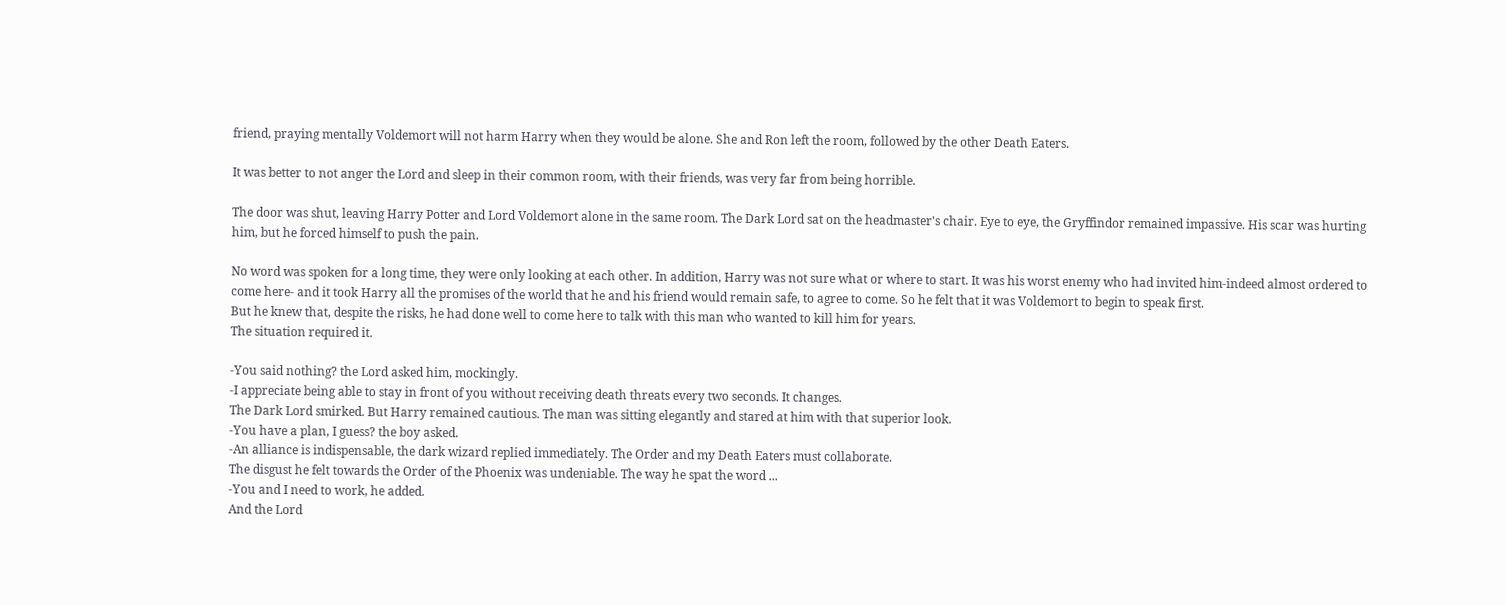friend, praying mentally Voldemort will not harm Harry when they would be alone. She and Ron left the room, followed by the other Death Eaters.

It was better to not anger the Lord and sleep in their common room, with their friends, was very far from being horrible.

The door was shut, leaving Harry Potter and Lord Voldemort alone in the same room. The Dark Lord sat on the headmaster's chair. Eye to eye, the Gryffindor remained impassive. His scar was hurting him, but he forced himself to push the pain.

No word was spoken for a long time, they were only looking at each other. In addition, Harry was not sure what or where to start. It was his worst enemy who had invited him-indeed almost ordered to come here- and it took Harry all the promises of the world that he and his friend would remain safe, to agree to come. So he felt that it was Voldemort to begin to speak first.
But he knew that, despite the risks, he had done well to come here to talk with this man who wanted to kill him for years.
The situation required it.

-You said nothing? the Lord asked him, mockingly.
-I appreciate being able to stay in front of you without receiving death threats every two seconds. It changes.
The Dark Lord smirked. But Harry remained cautious. The man was sitting elegantly and stared at him with that superior look.
-You have a plan, I guess? the boy asked.
-An alliance is indispensable, the dark wizard replied immediately. The Order and my Death Eaters must collaborate.
The disgust he felt towards the Order of the Phoenix was undeniable. The way he spat the word ...
-You and I need to work, he added.
And the Lord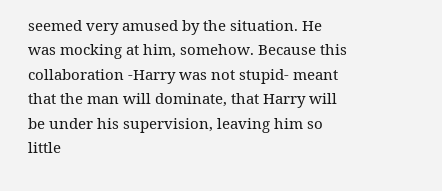seemed very amused by the situation. He was mocking at him, somehow. Because this collaboration -Harry was not stupid- meant that the man will dominate, that Harry will be under his supervision, leaving him so little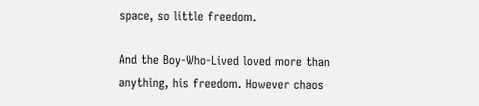space, so little freedom.

And the Boy-Who-Lived loved more than anything, his freedom. However chaos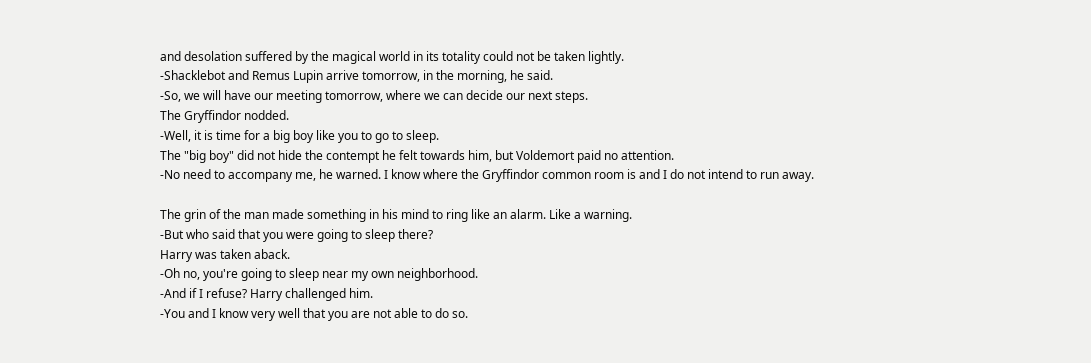and desolation suffered by the magical world in its totality could not be taken lightly.
-Shacklebot and Remus Lupin arrive tomorrow, in the morning, he said.
-So, we will have our meeting tomorrow, where we can decide our next steps.
The Gryffindor nodded.
-Well, it is time for a big boy like you to go to sleep.
The "big boy" did not hide the contempt he felt towards him, but Voldemort paid no attention.
-No need to accompany me, he warned. I know where the Gryffindor common room is and I do not intend to run away.

The grin of the man made something in his mind to ring like an alarm. Like a warning.
-But who said that you were going to sleep there?
Harry was taken aback.
-Oh no, you're going to sleep near my own neighborhood.
-And if I refuse? Harry challenged him.
-You and I know very well that you are not able to do so.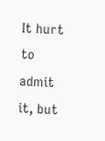It hurt to admit it, but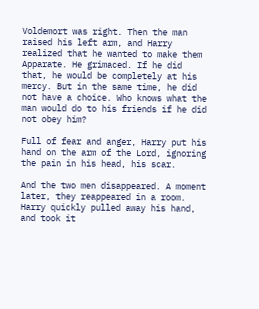Voldemort was right. Then the man raised his left arm, and Harry realized that he wanted to make them Apparate. He grimaced. If he did that, he would be completely at his mercy. But in the same time, he did not have a choice. Who knows what the man would do to his friends if he did not obey him?

Full of fear and anger, Harry put his hand on the arm of the Lord, ignoring the pain in his head, his scar.

And the two men disappeared. A moment later, they reappeared in a room. Harry quickly pulled away his hand, and took it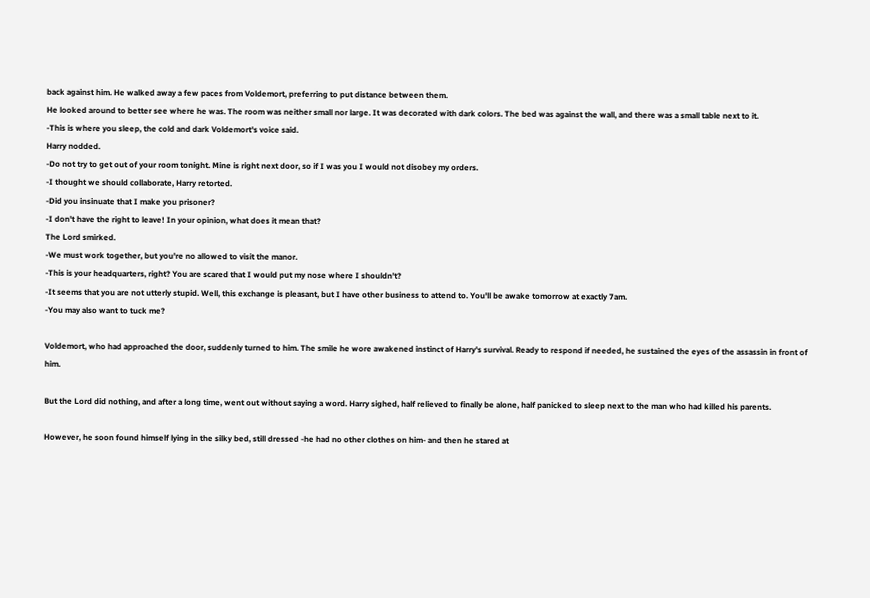back against him. He walked away a few paces from Voldemort, preferring to put distance between them.
He looked around to better see where he was. The room was neither small nor large. It was decorated with dark colors. The bed was against the wall, and there was a small table next to it.
-This is where you sleep, the cold and dark Voldemort's voice said.
Harry nodded.
-Do not try to get out of your room tonight. Mine is right next door, so if I was you I would not disobey my orders.
-I thought we should collaborate, Harry retorted.
-Did you insinuate that I make you prisoner?
-I don't have the right to leave! In your opinion, what does it mean that?
The Lord smirked.
-We must work together, but you're no allowed to visit the manor.
-This is your headquarters, right? You are scared that I would put my nose where I shouldn't?
-It seems that you are not utterly stupid. Well, this exchange is pleasant, but I have other business to attend to. You'll be awake tomorrow at exactly 7am.
-You may also want to tuck me?

Voldemort, who had approached the door, suddenly turned to him. The smile he wore awakened instinct of Harry's survival. Ready to respond if needed, he sustained the eyes of the assassin in front of him.

But the Lord did nothing, and after a long time, went out without saying a word. Harry sighed, half relieved to finally be alone, half panicked to sleep next to the man who had killed his parents.

However, he soon found himself lying in the silky bed, still dressed -he had no other clothes on him- and then he stared at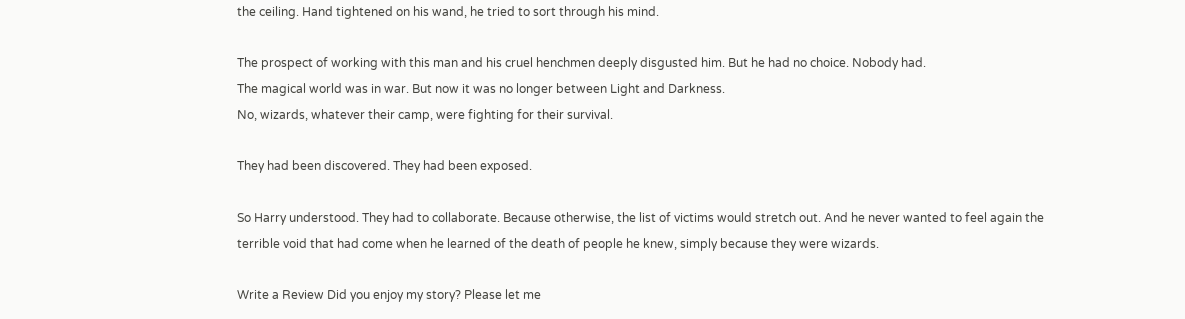the ceiling. Hand tightened on his wand, he tried to sort through his mind.

The prospect of working with this man and his cruel henchmen deeply disgusted him. But he had no choice. Nobody had.
The magical world was in war. But now it was no longer between Light and Darkness.
No, wizards, whatever their camp, were fighting for their survival.

They had been discovered. They had been exposed.

So Harry understood. They had to collaborate. Because otherwise, the list of victims would stretch out. And he never wanted to feel again the terrible void that had come when he learned of the death of people he knew, simply because they were wizards.

Write a Review Did you enjoy my story? Please let me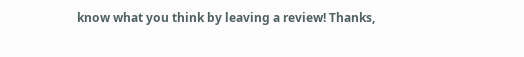know what you think by leaving a review! Thanks,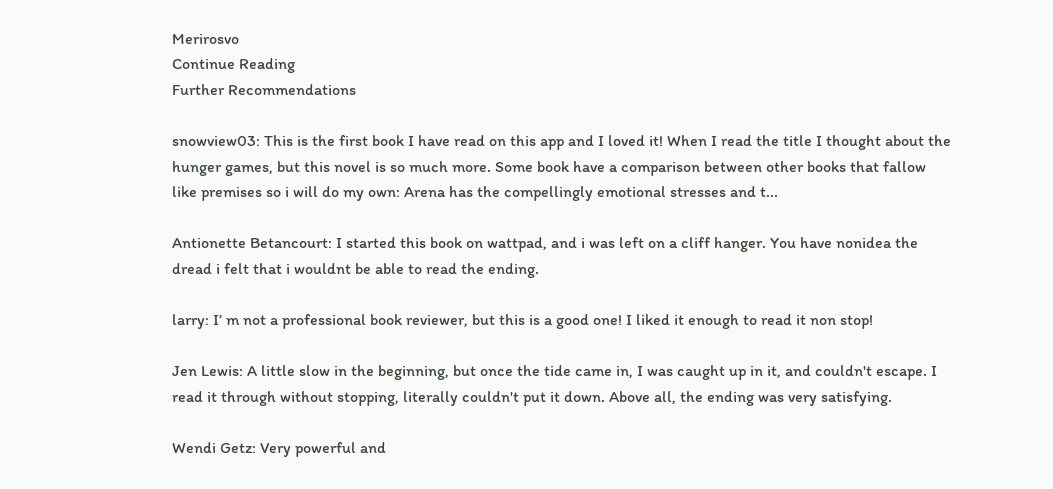Merirosvo
Continue Reading
Further Recommendations

snowview03: This is the first book I have read on this app and I loved it! When I read the title I thought about the hunger games, but this novel is so much more. Some book have a comparison between other books that fallow like premises so i will do my own: Arena has the compellingly emotional stresses and t...

Antionette Betancourt: I started this book on wattpad, and i was left on a cliff hanger. You have nonidea the dread i felt that i wouldnt be able to read the ending.

larry: I’ m not a professional book reviewer, but this is a good one! I liked it enough to read it non stop!

Jen Lewis: A little slow in the beginning, but once the tide came in, I was caught up in it, and couldn't escape. I read it through without stopping, literally couldn't put it down. Above all, the ending was very satisfying.

Wendi Getz: Very powerful and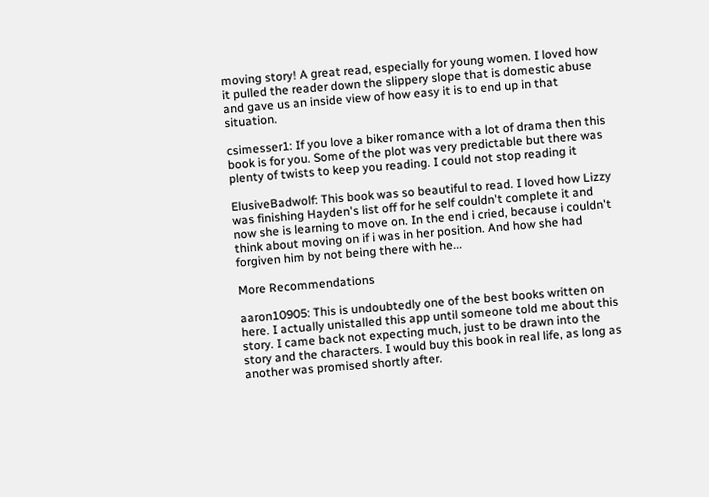moving story! A great read, especially for young women. I loved how it pulled the reader down the slippery slope that is domestic abuse and gave us an inside view of how easy it is to end up in that situation.

csimesser1: If you love a biker romance with a lot of drama then this book is for you. Some of the plot was very predictable but there was plenty of twists to keep you reading. I could not stop reading it

ElusiveBadwolf: This book was so beautiful to read. I loved how Lizzy was finishing Hayden's list off for he self couldn't complete it and now she is learning to move on. In the end i cried, because i couldn't think about moving on if i was in her position. And how she had forgiven him by not being there with he...

More Recommendations

aaron10905: This is undoubtedly one of the best books written on here. I actually unistalled this app until someone told me about this story. I came back not expecting much, just to be drawn into the story and the characters. I would buy this book in real life, as long as another was promised shortly after.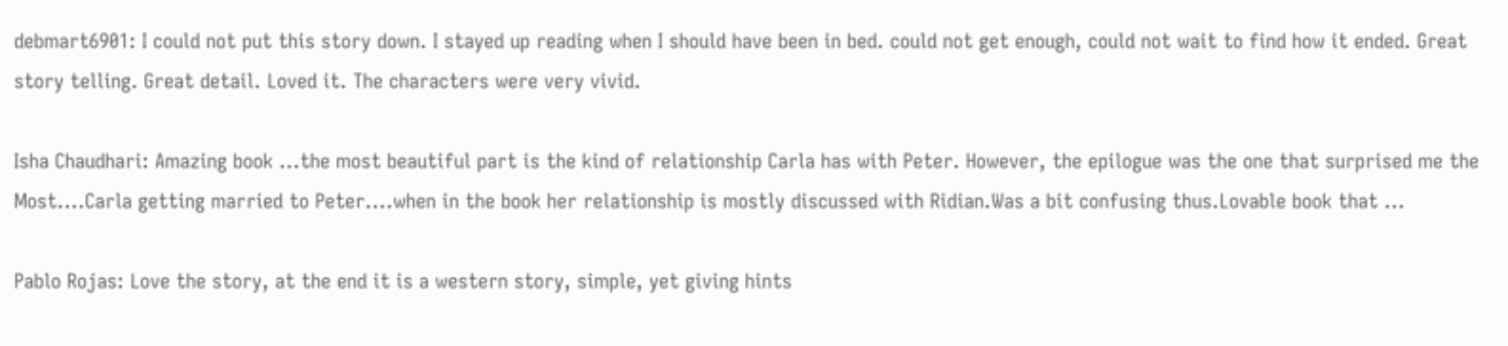debmart6901: I could not put this story down. I stayed up reading when I should have been in bed. could not get enough, could not wait to find how it ended. Great story telling. Great detail. Loved it. The characters were very vivid.

Isha Chaudhari: Amazing book ...the most beautiful part is the kind of relationship Carla has with Peter. However, the epilogue was the one that surprised me the Most....Carla getting married to Peter....when in the book her relationship is mostly discussed with Ridian.Was a bit confusing thus.Lovable book that ...

Pablo Rojas: Love the story, at the end it is a western story, simple, yet giving hints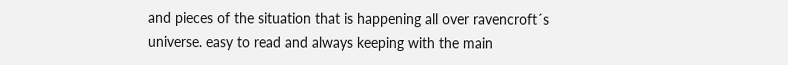and pieces of the situation that is happening all over ravencroft´s universe. easy to read and always keeping with the main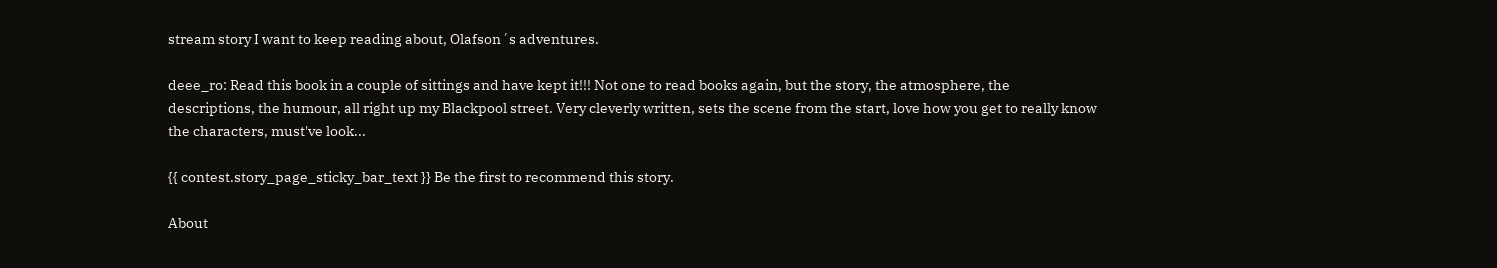stream story I want to keep reading about, Olafson´s adventures.

deee_ro: Read this book in a couple of sittings and have kept it!!! Not one to read books again, but the story, the atmosphere, the descriptions, the humour, all right up my Blackpool street. Very cleverly written, sets the scene from the start, love how you get to really know the characters, must've look...

{{ contest.story_page_sticky_bar_text }} Be the first to recommend this story.

About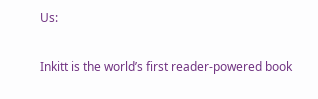Us:

Inkitt is the world’s first reader-powered book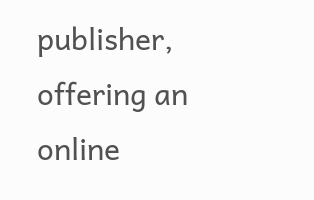publisher, offering an online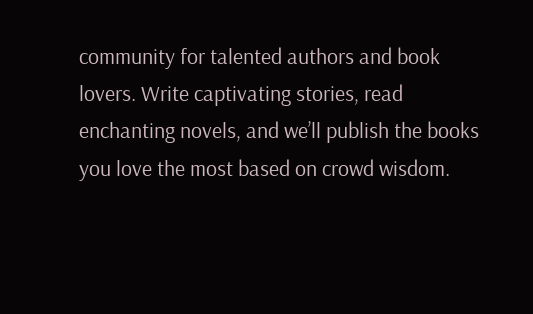community for talented authors and book lovers. Write captivating stories, read enchanting novels, and we’ll publish the books you love the most based on crowd wisdom.